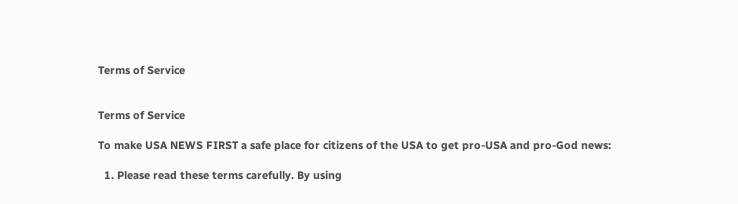Terms of Service


Terms of Service

To make USA NEWS FIRST a safe place for citizens of the USA to get pro-USA and pro-God news:

  1. Please read these terms carefully. By using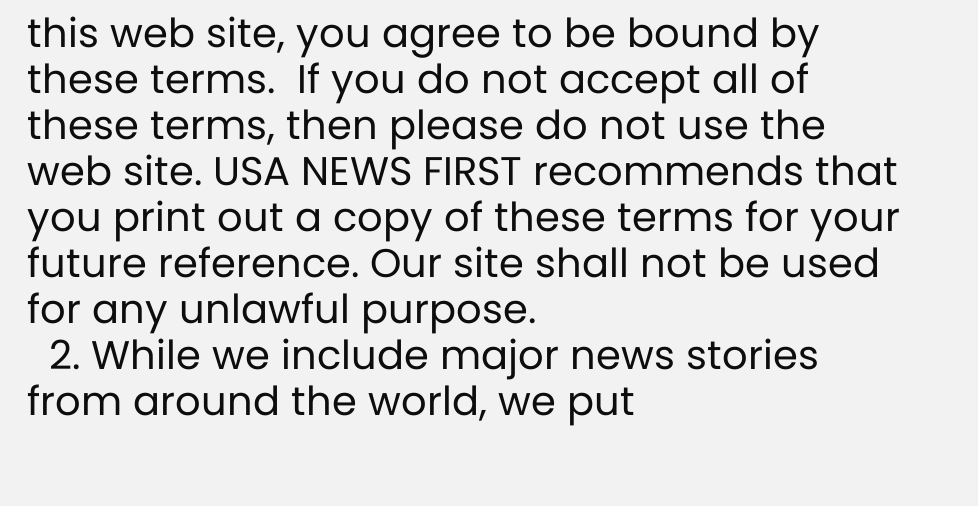this web site, you agree to be bound by these terms.  If you do not accept all of these terms, then please do not use the web site. USA NEWS FIRST recommends that you print out a copy of these terms for your future reference. Our site shall not be used for any unlawful purpose.
  2. While we include major news stories from around the world, we put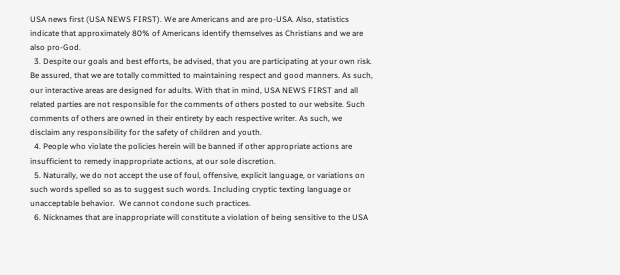USA news first (USA NEWS FIRST). We are Americans and are pro-USA. Also, statistics indicate that approximately 80% of Americans identify themselves as Christians and we are also pro-God.
  3. Despite our goals and best efforts, be advised, that you are participating at your own risk. Be assured, that we are totally committed to maintaining respect and good manners. As such, our interactive areas are designed for adults. With that in mind, USA NEWS FIRST and all related parties are not responsible for the comments of others posted to our website. Such comments of others are owned in their entirety by each respective writer. As such, we disclaim any responsibility for the safety of children and youth.
  4. People who violate the policies herein will be banned if other appropriate actions are insufficient to remedy inappropriate actions, at our sole discretion.
  5. Naturally, we do not accept the use of foul, offensive, explicit language, or variations on such words spelled so as to suggest such words. Including cryptic texting language or unacceptable behavior.  We cannot condone such practices.
  6. Nicknames that are inappropriate will constitute a violation of being sensitive to the USA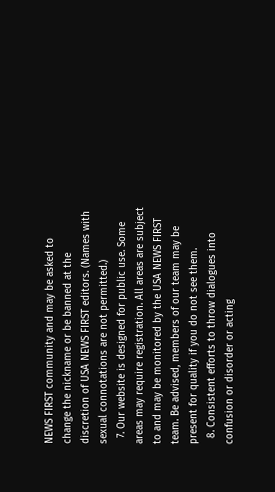NEWS FIRST community and may be asked to change the nickname or be banned at the discretion of USA NEWS FIRST editors. (Names with sexual connotations are not permitted.)
  7. Our website is designed for public use. Some areas may require registration. All areas are subject to and may be monitored by the USA NEWS FIRST team. Be advised, members of our team may be present for quality if you do not see them.
  8. Consistent efforts to throw dialogues into confusion or disorder or acting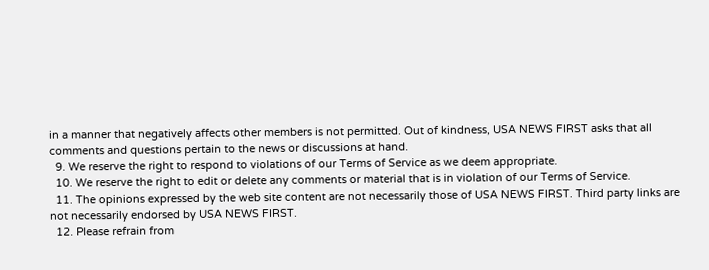in a manner that negatively affects other members is not permitted. Out of kindness, USA NEWS FIRST asks that all comments and questions pertain to the news or discussions at hand.
  9. We reserve the right to respond to violations of our Terms of Service as we deem appropriate.
  10. We reserve the right to edit or delete any comments or material that is in violation of our Terms of Service.
  11. The opinions expressed by the web site content are not necessarily those of USA NEWS FIRST. Third party links are not necessarily endorsed by USA NEWS FIRST.
  12. Please refrain from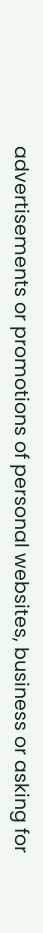advertisements or promotions of personal websites, business or asking for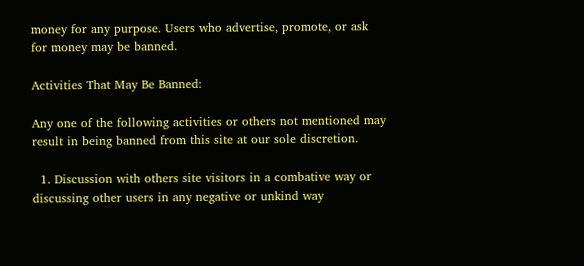money for any purpose. Users who advertise, promote, or ask for money may be banned.

Activities That May Be Banned:

Any one of the following activities or others not mentioned may result in being banned from this site at our sole discretion.

  1. Discussion with others site visitors in a combative way or discussing other users in any negative or unkind way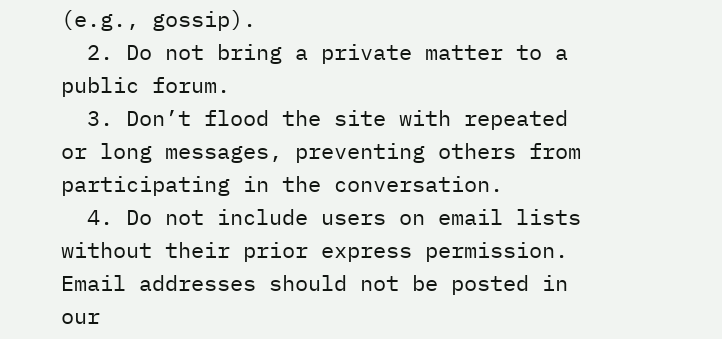(e.g., gossip).
  2. Do not bring a private matter to a public forum.
  3. Don’t flood the site with repeated or long messages, preventing others from participating in the conversation.
  4. Do not include users on email lists without their prior express permission. Email addresses should not be posted in our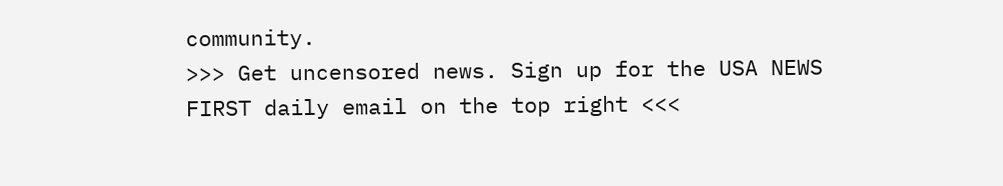community.
>>> Get uncensored news. Sign up for the USA NEWS FIRST daily email on the top right <<<